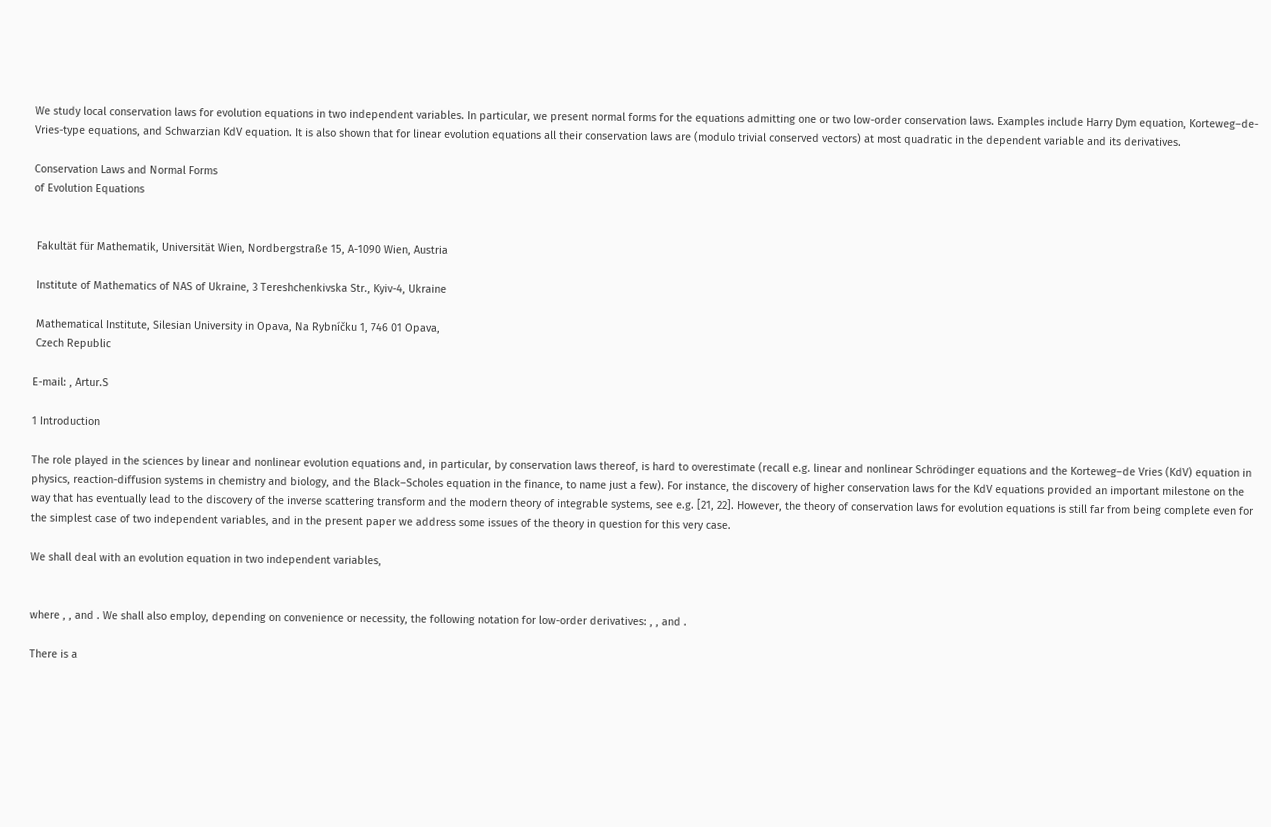We study local conservation laws for evolution equations in two independent variables. In particular, we present normal forms for the equations admitting one or two low-order conservation laws. Examples include Harry Dym equation, Korteweg–de-Vries-type equations, and Schwarzian KdV equation. It is also shown that for linear evolution equations all their conservation laws are (modulo trivial conserved vectors) at most quadratic in the dependent variable and its derivatives.

Conservation Laws and Normal Forms
of Evolution Equations


 Fakultät für Mathematik, Universität Wien, Nordbergstraße 15, A-1090 Wien, Austria

 Institute of Mathematics of NAS of Ukraine, 3 Tereshchenkivska Str., Kyiv-4, Ukraine

 Mathematical Institute, Silesian University in Opava, Na Rybníčku 1, 746 01 Opava,
 Czech Republic

E-mail: , Artur.S

1 Introduction

The role played in the sciences by linear and nonlinear evolution equations and, in particular, by conservation laws thereof, is hard to overestimate (recall e.g. linear and nonlinear Schrödinger equations and the Korteweg–de Vries (KdV) equation in physics, reaction-diffusion systems in chemistry and biology, and the Black–Scholes equation in the finance, to name just a few). For instance, the discovery of higher conservation laws for the KdV equations provided an important milestone on the way that has eventually lead to the discovery of the inverse scattering transform and the modern theory of integrable systems, see e.g. [21, 22]. However, the theory of conservation laws for evolution equations is still far from being complete even for the simplest case of two independent variables, and in the present paper we address some issues of the theory in question for this very case.

We shall deal with an evolution equation in two independent variables,


where , , and . We shall also employ, depending on convenience or necessity, the following notation for low-order derivatives: , , and .

There is a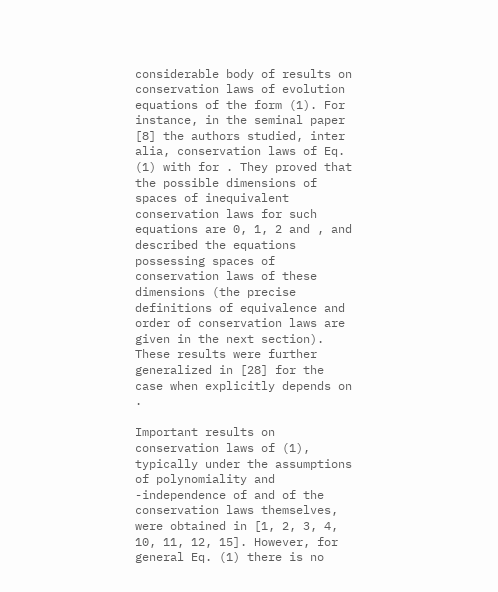considerable body of results on conservation laws of evolution equations of the form (1). For instance, in the seminal paper [8] the authors studied, inter alia, conservation laws of Eq. (1) with for . They proved that the possible dimensions of spaces of inequivalent conservation laws for such equations are 0, 1, 2 and , and described the equations possessing spaces of conservation laws of these dimensions (the precise definitions of equivalence and order of conservation laws are given in the next section). These results were further generalized in [28] for the case when explicitly depends on .

Important results on conservation laws of (1), typically under the assumptions of polynomiality and -independence of and of the conservation laws themselves, were obtained in [1, 2, 3, 4, 10, 11, 12, 15]. However, for general Eq. (1) there is no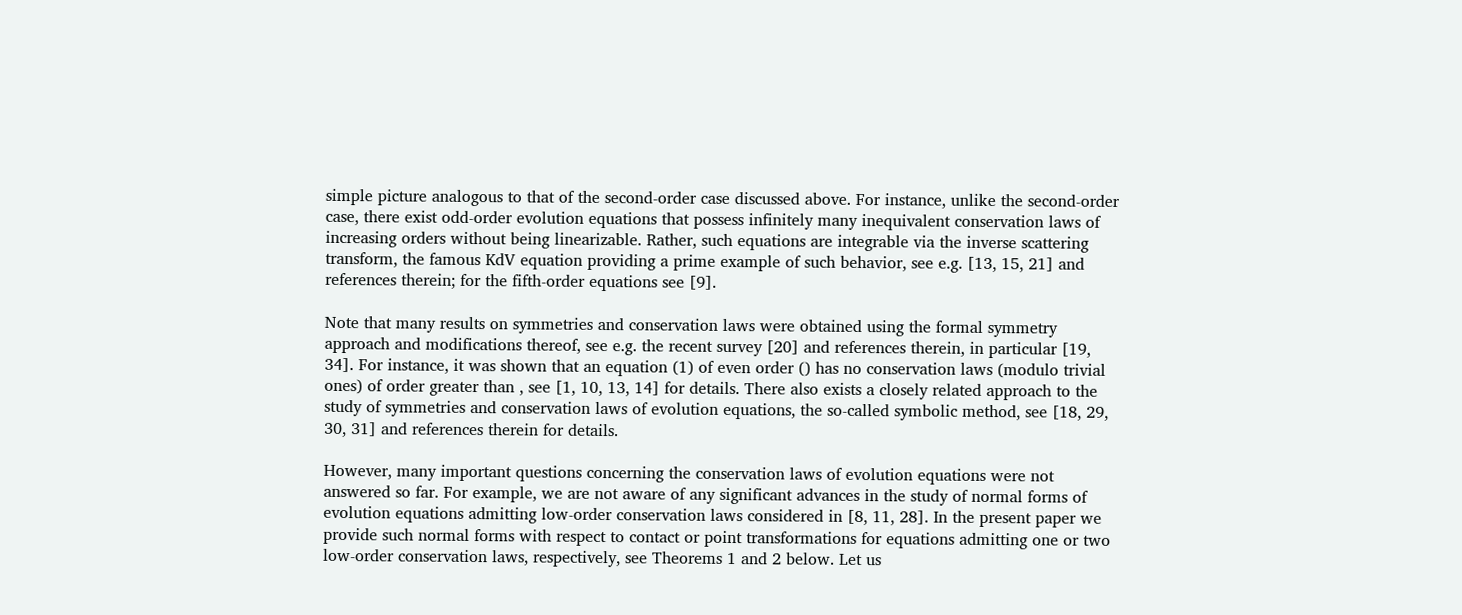simple picture analogous to that of the second-order case discussed above. For instance, unlike the second-order case, there exist odd-order evolution equations that possess infinitely many inequivalent conservation laws of increasing orders without being linearizable. Rather, such equations are integrable via the inverse scattering transform, the famous KdV equation providing a prime example of such behavior, see e.g. [13, 15, 21] and references therein; for the fifth-order equations see [9].

Note that many results on symmetries and conservation laws were obtained using the formal symmetry approach and modifications thereof, see e.g. the recent survey [20] and references therein, in particular [19, 34]. For instance, it was shown that an equation (1) of even order () has no conservation laws (modulo trivial ones) of order greater than , see [1, 10, 13, 14] for details. There also exists a closely related approach to the study of symmetries and conservation laws of evolution equations, the so-called symbolic method, see [18, 29, 30, 31] and references therein for details.

However, many important questions concerning the conservation laws of evolution equations were not answered so far. For example, we are not aware of any significant advances in the study of normal forms of evolution equations admitting low-order conservation laws considered in [8, 11, 28]. In the present paper we provide such normal forms with respect to contact or point transformations for equations admitting one or two low-order conservation laws, respectively, see Theorems 1 and 2 below. Let us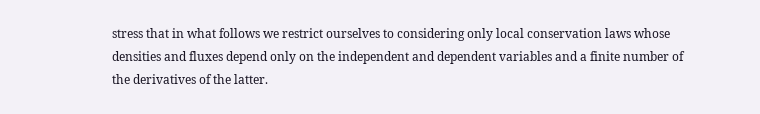stress that in what follows we restrict ourselves to considering only local conservation laws whose densities and fluxes depend only on the independent and dependent variables and a finite number of the derivatives of the latter.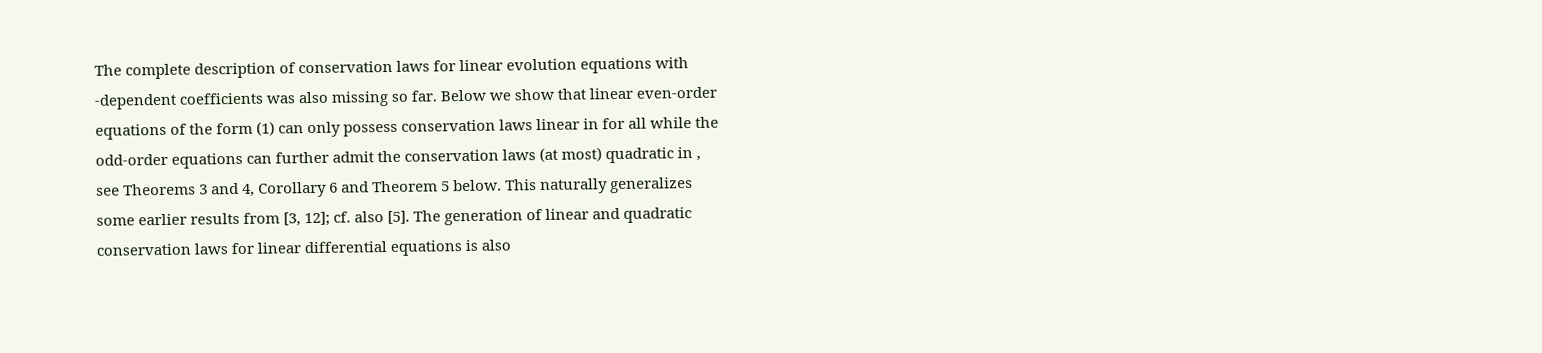The complete description of conservation laws for linear evolution equations with -dependent coefficients was also missing so far. Below we show that linear even-order equations of the form (1) can only possess conservation laws linear in for all while the odd-order equations can further admit the conservation laws (at most) quadratic in , see Theorems 3 and 4, Corollary 6 and Theorem 5 below. This naturally generalizes some earlier results from [3, 12]; cf. also [5]. The generation of linear and quadratic conservation laws for linear differential equations is also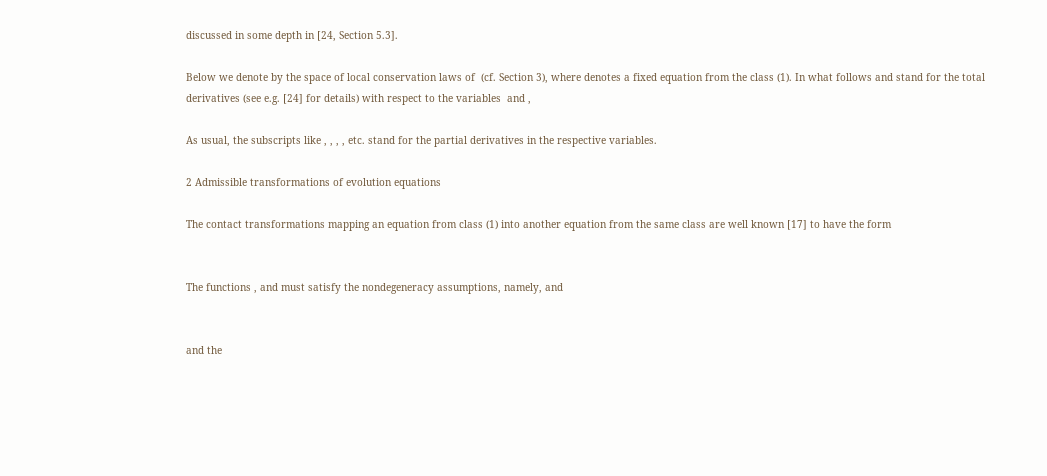discussed in some depth in [24, Section 5.3].

Below we denote by the space of local conservation laws of  (cf. Section 3), where denotes a fixed equation from the class (1). In what follows and stand for the total derivatives (see e.g. [24] for details) with respect to the variables  and ,

As usual, the subscripts like , , , , etc. stand for the partial derivatives in the respective variables.

2 Admissible transformations of evolution equations

The contact transformations mapping an equation from class (1) into another equation from the same class are well known [17] to have the form


The functions , and must satisfy the nondegeneracy assumptions, namely, and


and the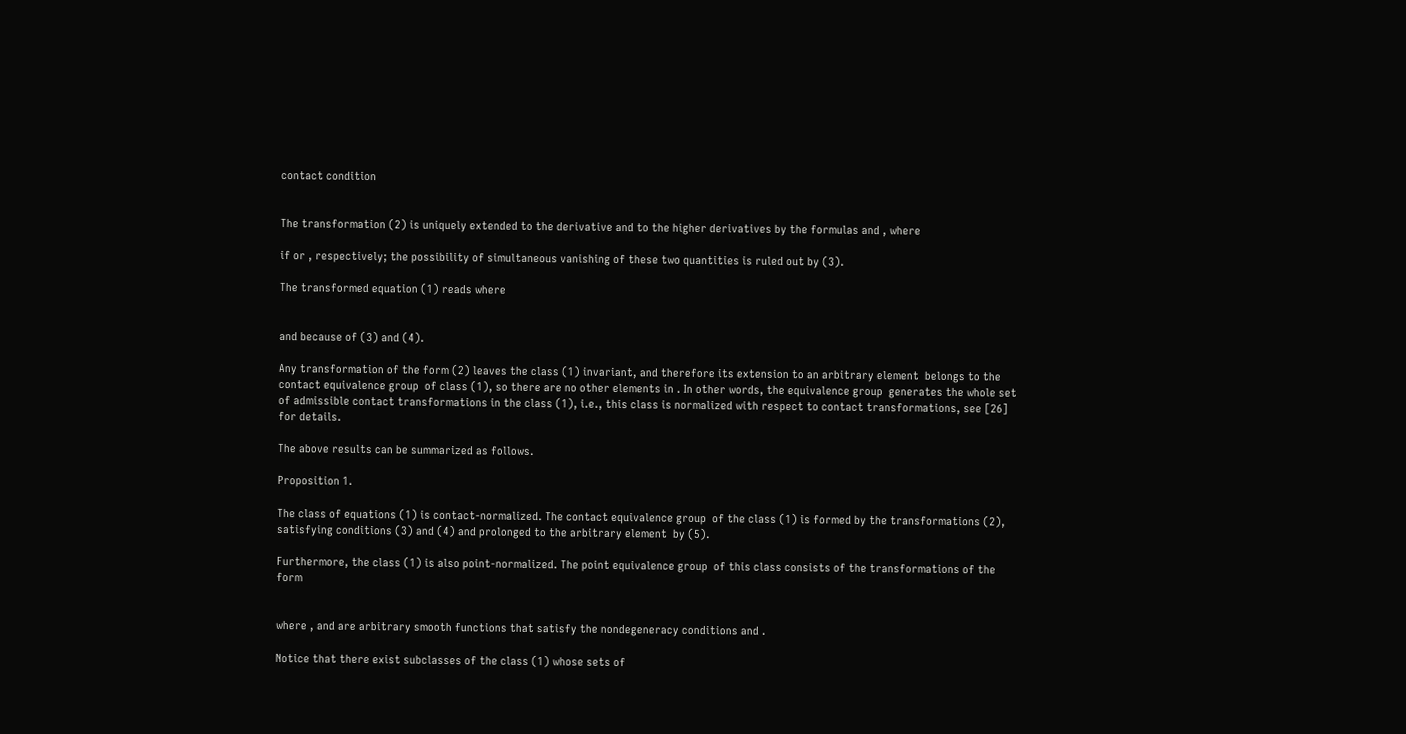contact condition


The transformation (2) is uniquely extended to the derivative and to the higher derivatives by the formulas and , where

if or , respectively; the possibility of simultaneous vanishing of these two quantities is ruled out by (3).

The transformed equation (1) reads where


and because of (3) and (4).

Any transformation of the form (2) leaves the class (1) invariant, and therefore its extension to an arbitrary element  belongs to the contact equivalence group  of class (1), so there are no other elements in . In other words, the equivalence group  generates the whole set of admissible contact transformations in the class (1), i.e., this class is normalized with respect to contact transformations, see [26] for details.

The above results can be summarized as follows.

Proposition 1.

The class of equations (1) is contact-normalized. The contact equivalence group  of the class (1) is formed by the transformations (2), satisfying conditions (3) and (4) and prolonged to the arbitrary element  by (5).

Furthermore, the class (1) is also point-normalized. The point equivalence group  of this class consists of the transformations of the form


where , and are arbitrary smooth functions that satisfy the nondegeneracy conditions and .

Notice that there exist subclasses of the class (1) whose sets of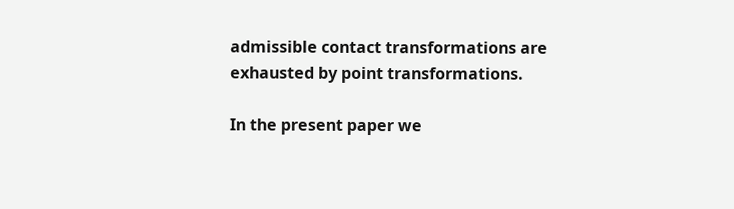admissible contact transformations are exhausted by point transformations.

In the present paper we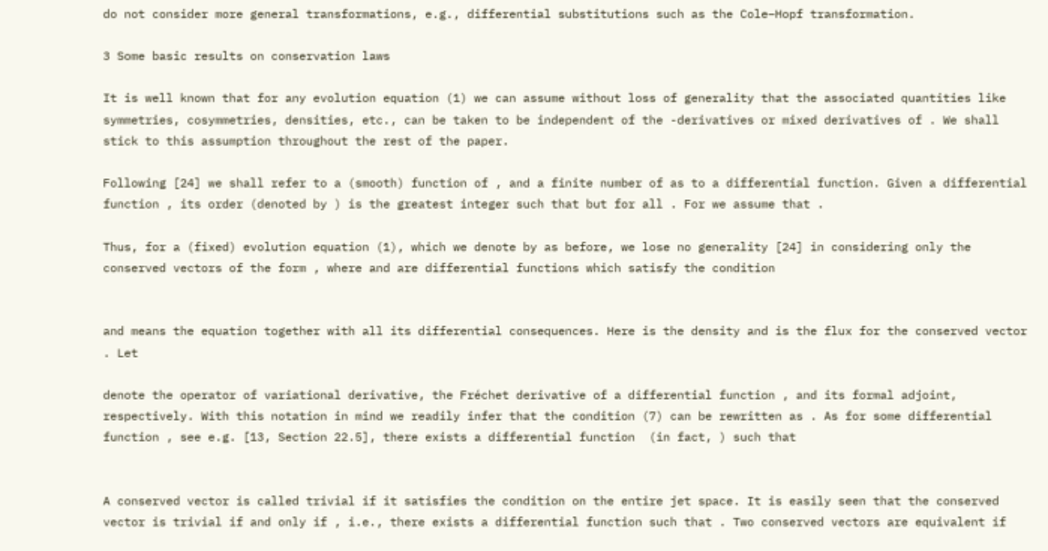do not consider more general transformations, e.g., differential substitutions such as the Cole–Hopf transformation.

3 Some basic results on conservation laws

It is well known that for any evolution equation (1) we can assume without loss of generality that the associated quantities like symmetries, cosymmetries, densities, etc., can be taken to be independent of the -derivatives or mixed derivatives of . We shall stick to this assumption throughout the rest of the paper.

Following [24] we shall refer to a (smooth) function of , and a finite number of as to a differential function. Given a differential function , its order (denoted by ) is the greatest integer such that but for all . For we assume that .

Thus, for a (fixed) evolution equation (1), which we denote by as before, we lose no generality [24] in considering only the conserved vectors of the form , where and are differential functions which satisfy the condition


and means the equation together with all its differential consequences. Here is the density and is the flux for the conserved vector . Let

denote the operator of variational derivative, the Fréchet derivative of a differential function , and its formal adjoint, respectively. With this notation in mind we readily infer that the condition (7) can be rewritten as . As for some differential function , see e.g. [13, Section 22.5], there exists a differential function  (in fact, ) such that


A conserved vector is called trivial if it satisfies the condition on the entire jet space. It is easily seen that the conserved vector is trivial if and only if , i.e., there exists a differential function such that . Two conserved vectors are equivalent if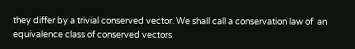they differ by a trivial conserved vector. We shall call a conservation law of  an equivalence class of conserved vectors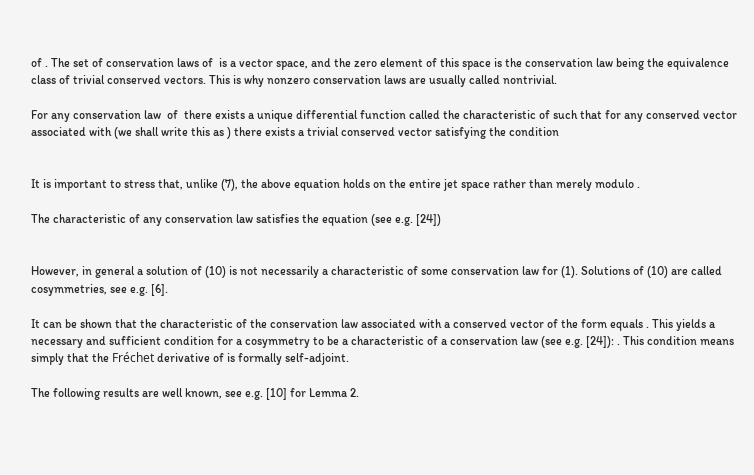of . The set of conservation laws of  is a vector space, and the zero element of this space is the conservation law being the equivalence class of trivial conserved vectors. This is why nonzero conservation laws are usually called nontrivial.

For any conservation law  of  there exists a unique differential function called the characteristic of such that for any conserved vector associated with (we shall write this as ) there exists a trivial conserved vector satisfying the condition


It is important to stress that, unlike (7), the above equation holds on the entire jet space rather than merely modulo .

The characteristic of any conservation law satisfies the equation (see e.g. [24])


However, in general a solution of (10) is not necessarily a characteristic of some conservation law for (1). Solutions of (10) are called cosymmetries, see e.g. [6].

It can be shown that the characteristic of the conservation law associated with a conserved vector of the form equals . This yields a necessary and sufficient condition for a cosymmetry to be a characteristic of a conservation law (see e.g. [24]): . This condition means simply that the Fréchet derivative of is formally self-adjoint.

The following results are well known, see e.g. [10] for Lemma 2.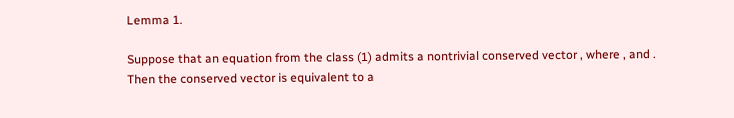Lemma 1.

Suppose that an equation from the class (1) admits a nontrivial conserved vector , where , and . Then the conserved vector is equivalent to a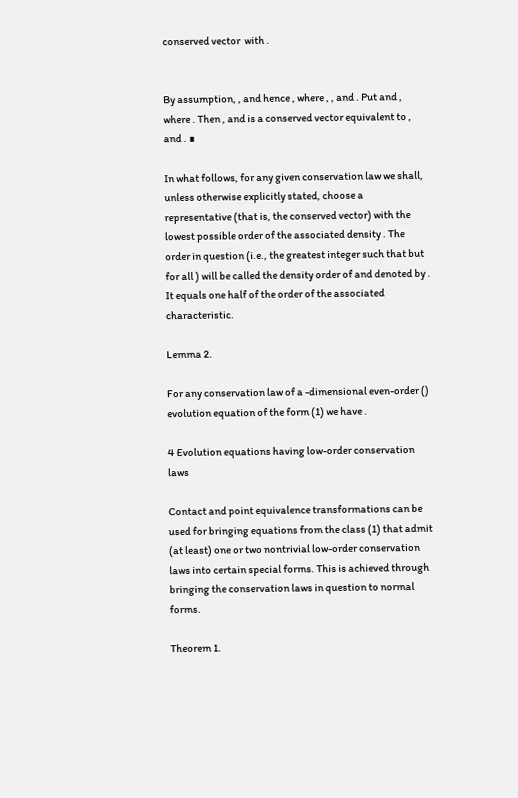conserved vector  with .


By assumption, , and hence , where , , and . Put and , where . Then , and is a conserved vector equivalent to , and . ∎

In what follows, for any given conservation law we shall, unless otherwise explicitly stated, choose a representative (that is, the conserved vector) with the lowest possible order of the associated density . The order in question (i.e., the greatest integer such that but for all ) will be called the density order of and denoted by . It equals one half of the order of the associated characteristic.

Lemma 2.

For any conservation law of a -dimensional even-order () evolution equation of the form (1) we have .

4 Evolution equations having low-order conservation laws

Contact and point equivalence transformations can be used for bringing equations from the class (1) that admit (at least) one or two nontrivial low-order conservation laws into certain special forms. This is achieved through bringing the conservation laws in question to normal forms.

Theorem 1.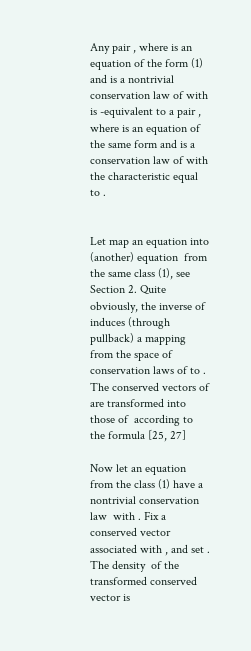Any pair , where is an equation of the form (1) and is a nontrivial conservation law of with is -equivalent to a pair , where is an equation of the same form and is a conservation law of with the characteristic equal to .


Let map an equation into (another) equation  from the same class (1), see Section 2. Quite obviously, the inverse of induces (through pullback) a mapping from the space of conservation laws of to . The conserved vectors of  are transformed into those of  according to the formula [25, 27]

Now let an equation  from the class (1) have a nontrivial conservation law  with . Fix a conserved vector associated with , and set . The density  of the transformed conserved vector is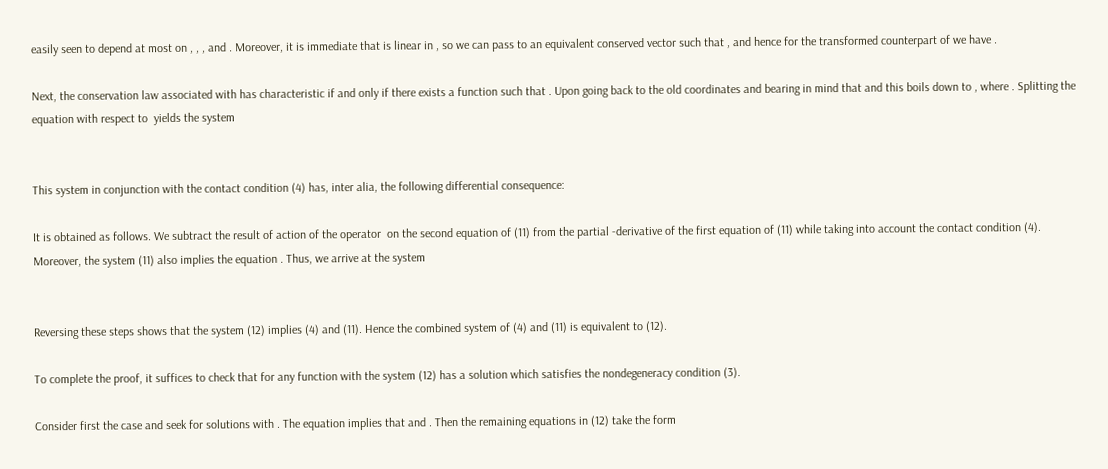easily seen to depend at most on , , , and . Moreover, it is immediate that is linear in , so we can pass to an equivalent conserved vector such that , and hence for the transformed counterpart of we have .

Next, the conservation law associated with has characteristic if and only if there exists a function such that . Upon going back to the old coordinates and bearing in mind that and this boils down to , where . Splitting the equation with respect to  yields the system


This system in conjunction with the contact condition (4) has, inter alia, the following differential consequence:

It is obtained as follows. We subtract the result of action of the operator  on the second equation of (11) from the partial -derivative of the first equation of (11) while taking into account the contact condition (4). Moreover, the system (11) also implies the equation . Thus, we arrive at the system


Reversing these steps shows that the system (12) implies (4) and (11). Hence the combined system of (4) and (11) is equivalent to (12).

To complete the proof, it suffices to check that for any function with the system (12) has a solution which satisfies the nondegeneracy condition (3).

Consider first the case and seek for solutions with . The equation implies that and . Then the remaining equations in (12) take the form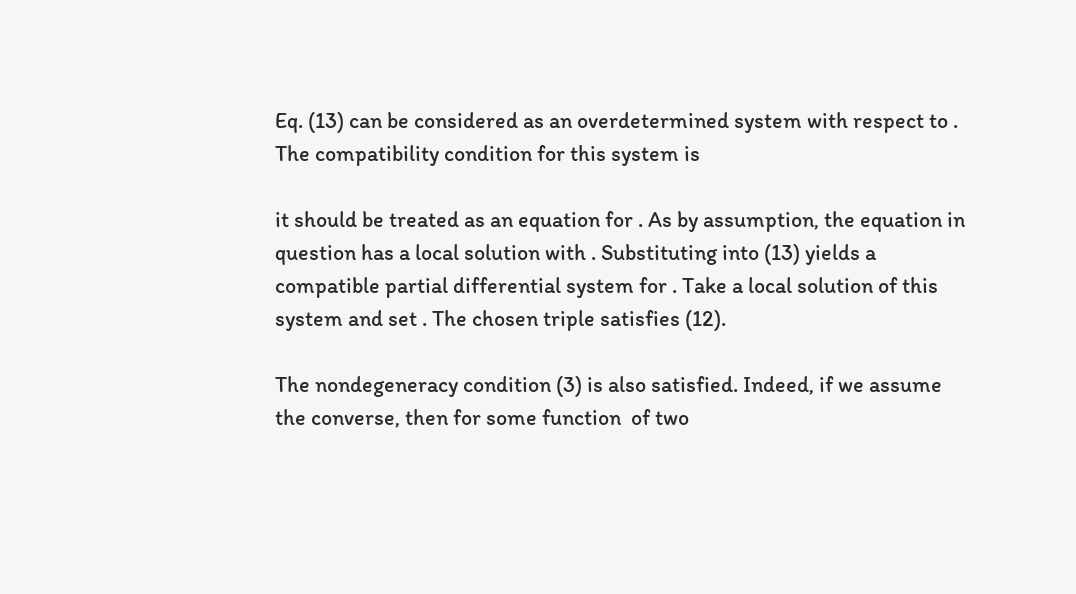Eq. (13) can be considered as an overdetermined system with respect to . The compatibility condition for this system is

it should be treated as an equation for . As by assumption, the equation in question has a local solution with . Substituting into (13) yields a compatible partial differential system for . Take a local solution of this system and set . The chosen triple satisfies (12).

The nondegeneracy condition (3) is also satisfied. Indeed, if we assume the converse, then for some function  of two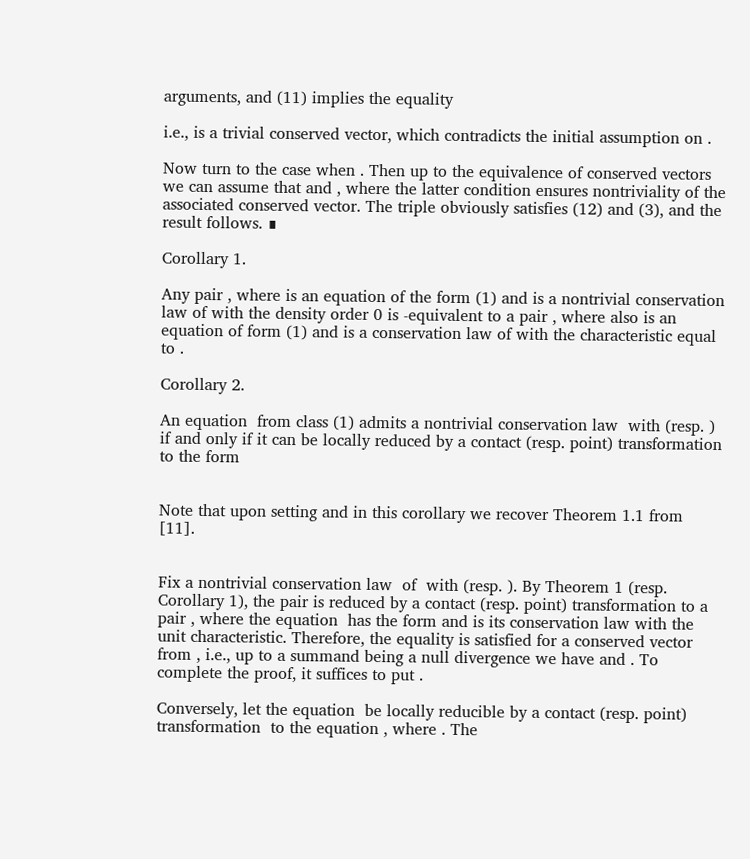arguments, and (11) implies the equality

i.e., is a trivial conserved vector, which contradicts the initial assumption on .

Now turn to the case when . Then up to the equivalence of conserved vectors we can assume that and , where the latter condition ensures nontriviality of the associated conserved vector. The triple obviously satisfies (12) and (3), and the result follows. ∎

Corollary 1.

Any pair , where is an equation of the form (1) and is a nontrivial conservation law of with the density order 0 is -equivalent to a pair , where also is an equation of form (1) and is a conservation law of with the characteristic equal to .

Corollary 2.

An equation  from class (1) admits a nontrivial conservation law  with (resp. ) if and only if it can be locally reduced by a contact (resp. point) transformation to the form


Note that upon setting and in this corollary we recover Theorem 1.1 from [11].


Fix a nontrivial conservation law  of  with (resp. ). By Theorem 1 (resp. Corollary 1), the pair is reduced by a contact (resp. point) transformation to a pair , where the equation  has the form and is its conservation law with the unit characteristic. Therefore, the equality is satisfied for a conserved vector from , i.e., up to a summand being a null divergence we have and . To complete the proof, it suffices to put .

Conversely, let the equation  be locally reducible by a contact (resp. point) transformation  to the equation , where . The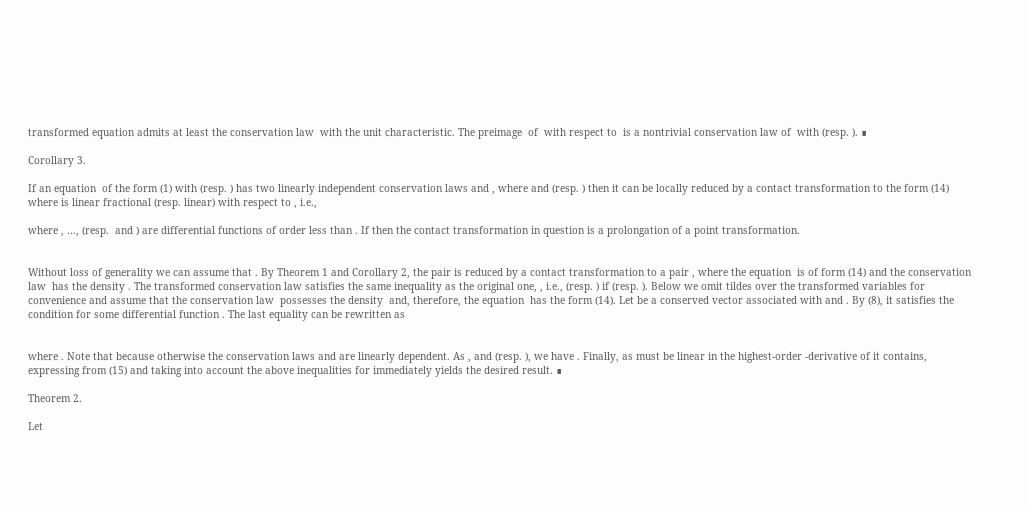transformed equation admits at least the conservation law  with the unit characteristic. The preimage  of  with respect to  is a nontrivial conservation law of  with (resp. ). ∎

Corollary 3.

If an equation  of the form (1) with (resp. ) has two linearly independent conservation laws and , where and (resp. ) then it can be locally reduced by a contact transformation to the form (14) where is linear fractional (resp. linear) with respect to , i.e.,

where , …, (resp.  and ) are differential functions of order less than . If then the contact transformation in question is a prolongation of a point transformation.


Without loss of generality we can assume that . By Theorem 1 and Corollary 2, the pair is reduced by a contact transformation to a pair , where the equation  is of form (14) and the conservation law  has the density . The transformed conservation law satisfies the same inequality as the original one, , i.e., (resp. ) if (resp. ). Below we omit tildes over the transformed variables for convenience and assume that the conservation law  possesses the density  and, therefore, the equation  has the form (14). Let be a conserved vector associated with and . By (8), it satisfies the condition for some differential function . The last equality can be rewritten as


where . Note that because otherwise the conservation laws and are linearly dependent. As , and (resp. ), we have . Finally, as must be linear in the highest-order -derivative of it contains, expressing from (15) and taking into account the above inequalities for immediately yields the desired result. ∎

Theorem 2.

Let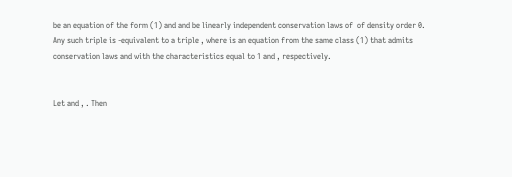be an equation of the form (1) and and be linearly independent conservation laws of  of density order 0. Any such triple is -equivalent to a triple , where is an equation from the same class (1) that admits conservation laws and with the characteristics equal to 1 and , respectively.


Let and , . Then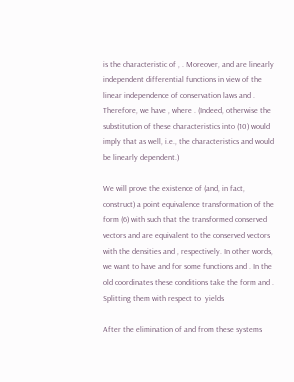is the characteristic of , . Moreover, and are linearly independent differential functions in view of the linear independence of conservation laws and . Therefore, we have , where . (Indeed, otherwise the substitution of these characteristics into (10) would imply that as well, i.e., the characteristics and would be linearly dependent.)

We will prove the existence of (and, in fact, construct) a point equivalence transformation of the form (6) with such that the transformed conserved vectors and are equivalent to the conserved vectors with the densities and , respectively. In other words, we want to have and for some functions and . In the old coordinates these conditions take the form and . Splitting them with respect to  yields

After the elimination of and from these systems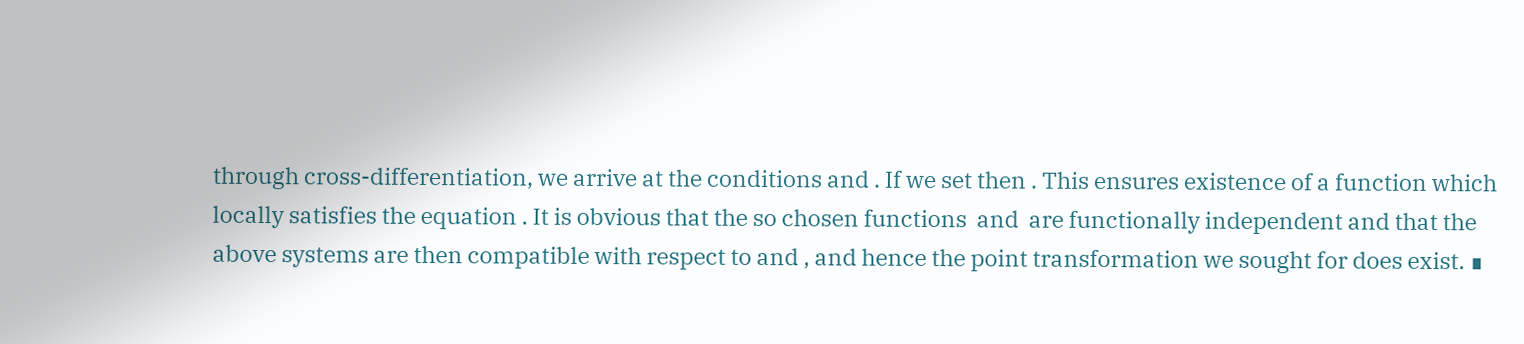through cross-differentiation, we arrive at the conditions and . If we set then . This ensures existence of a function which locally satisfies the equation . It is obvious that the so chosen functions  and  are functionally independent and that the above systems are then compatible with respect to and , and hence the point transformation we sought for does exist. ∎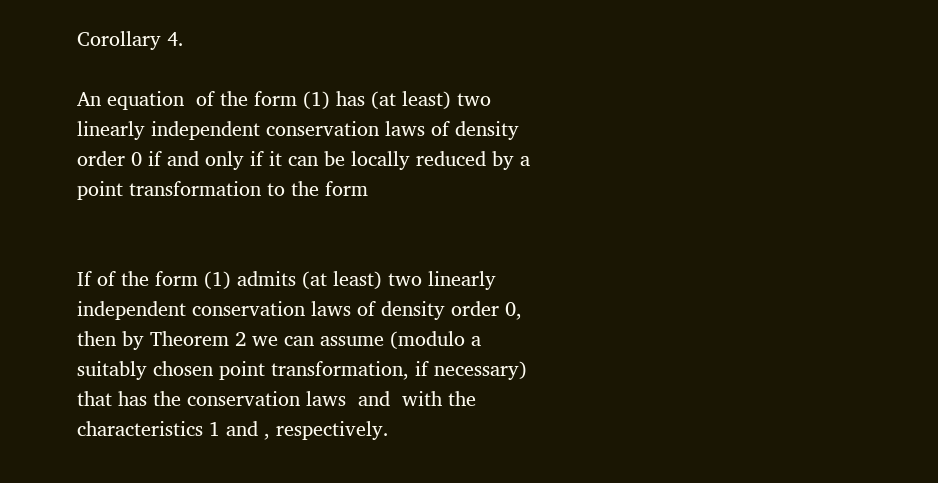Corollary 4.

An equation  of the form (1) has (at least) two linearly independent conservation laws of density order 0 if and only if it can be locally reduced by a point transformation to the form


If of the form (1) admits (at least) two linearly independent conservation laws of density order 0, then by Theorem 2 we can assume (modulo a suitably chosen point transformation, if necessary) that has the conservation laws  and  with the characteristics 1 and , respectively.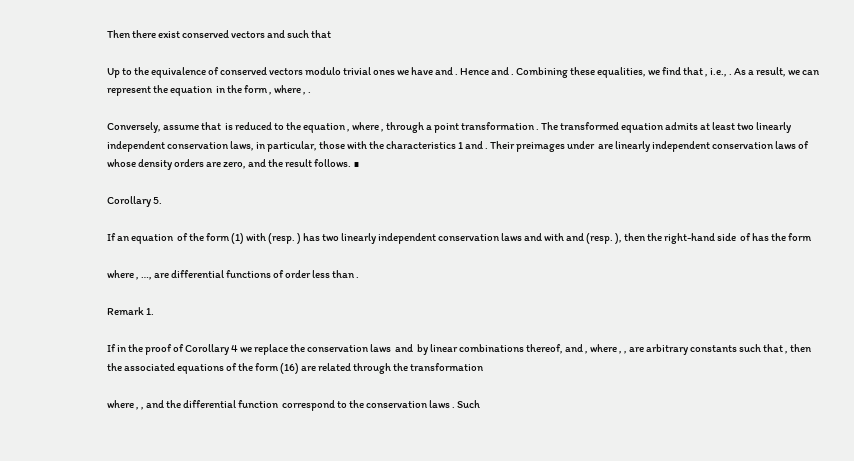Then there exist conserved vectors and such that

Up to the equivalence of conserved vectors modulo trivial ones we have and . Hence and . Combining these equalities, we find that , i.e., . As a result, we can represent the equation  in the form , where , .

Conversely, assume that  is reduced to the equation , where , through a point transformation . The transformed equation admits at least two linearly independent conservation laws, in particular, those with the characteristics 1 and . Their preimages under  are linearly independent conservation laws of  whose density orders are zero, and the result follows. ∎

Corollary 5.

If an equation  of the form (1) with (resp. ) has two linearly independent conservation laws and with and (resp. ), then the right-hand side  of has the form

where , …, are differential functions of order less than .

Remark 1.

If in the proof of Corollary 4 we replace the conservation laws  and  by linear combinations thereof, and , where , , are arbitrary constants such that , then the associated equations of the form (16) are related through the transformation

where , , and the differential function  correspond to the conservation laws . Such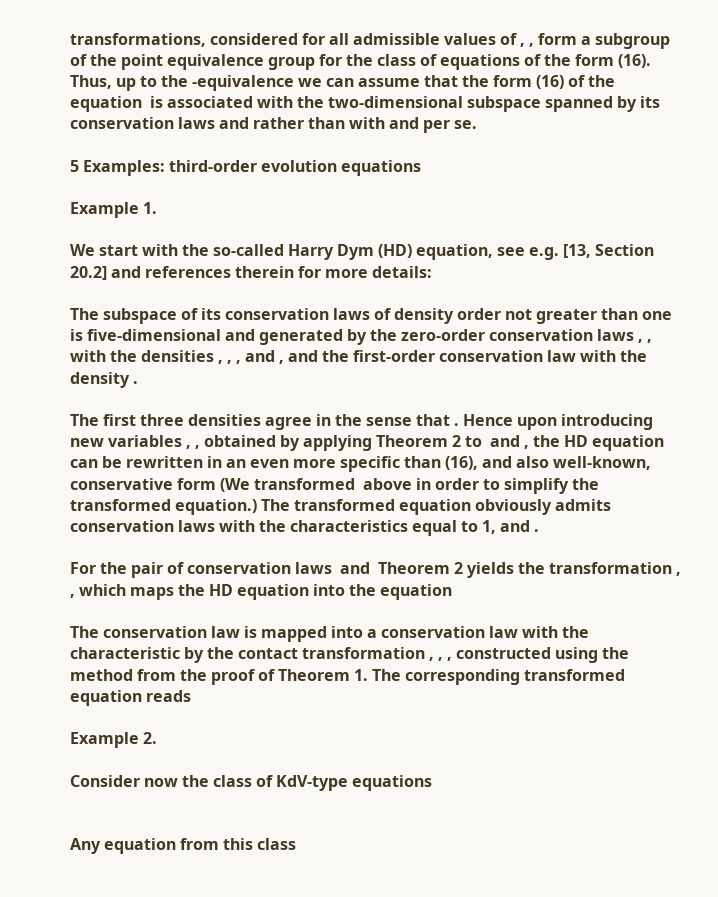transformations, considered for all admissible values of , , form a subgroup  of the point equivalence group for the class of equations of the form (16). Thus, up to the -equivalence we can assume that the form (16) of the equation  is associated with the two-dimensional subspace spanned by its conservation laws and rather than with and per se.

5 Examples: third-order evolution equations

Example 1.

We start with the so-called Harry Dym (HD) equation, see e.g. [13, Section 20.2] and references therein for more details:

The subspace of its conservation laws of density order not greater than one is five-dimensional and generated by the zero-order conservation laws , , with the densities , , , and , and the first-order conservation law with the density .

The first three densities agree in the sense that . Hence upon introducing new variables , , obtained by applying Theorem 2 to  and , the HD equation can be rewritten in an even more specific than (16), and also well-known, conservative form (We transformed  above in order to simplify the transformed equation.) The transformed equation obviously admits conservation laws with the characteristics equal to 1, and .

For the pair of conservation laws  and  Theorem 2 yields the transformation , , which maps the HD equation into the equation

The conservation law is mapped into a conservation law with the characteristic by the contact transformation , , , constructed using the method from the proof of Theorem 1. The corresponding transformed equation reads

Example 2.

Consider now the class of KdV-type equations


Any equation from this class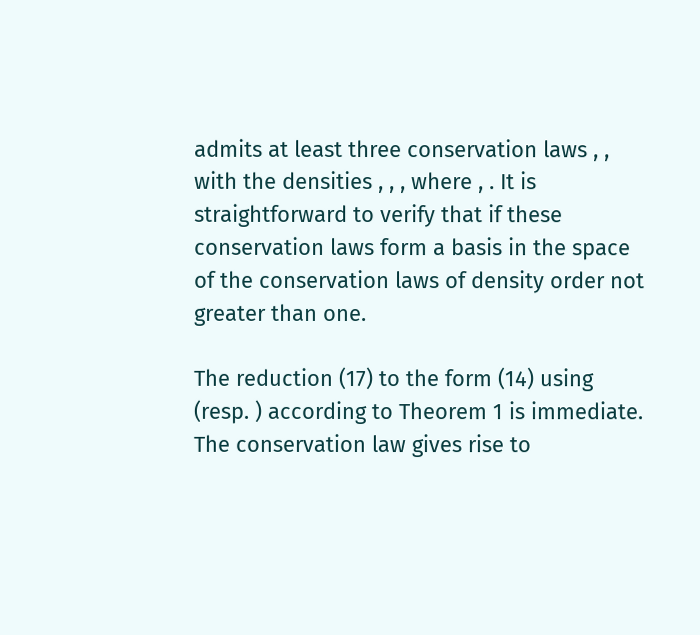admits at least three conservation laws , , with the densities , , , where , . It is straightforward to verify that if these conservation laws form a basis in the space of the conservation laws of density order not greater than one.

The reduction (17) to the form (14) using (resp. ) according to Theorem 1 is immediate. The conservation law gives rise to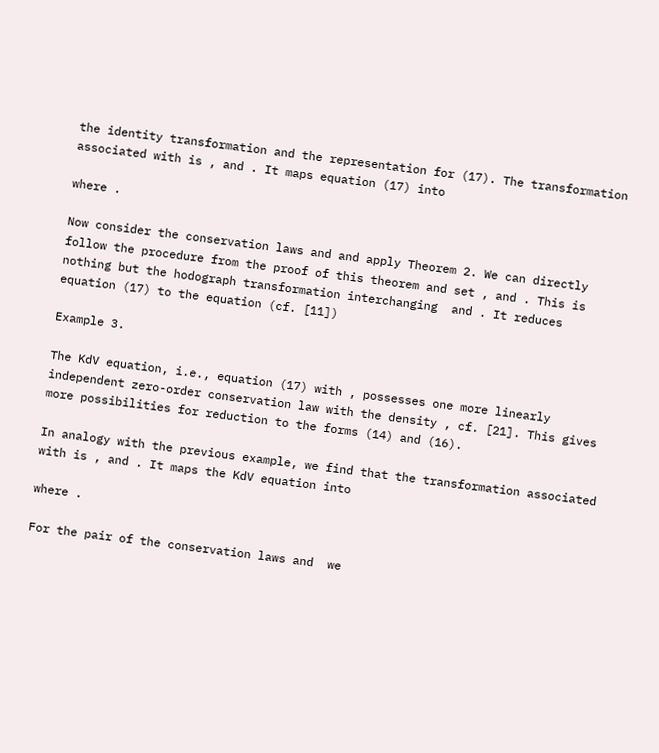the identity transformation and the representation for (17). The transformation associated with is , and . It maps equation (17) into

where .

Now consider the conservation laws and and apply Theorem 2. We can directly follow the procedure from the proof of this theorem and set , and . This is nothing but the hodograph transformation interchanging  and . It reduces equation (17) to the equation (cf. [11])

Example 3.

The KdV equation, i.e., equation (17) with , possesses one more linearly independent zero-order conservation law with the density , cf. [21]. This gives more possibilities for reduction to the forms (14) and (16).

In analogy with the previous example, we find that the transformation associated with is , and . It maps the KdV equation into

where .

For the pair of the conservation laws and  we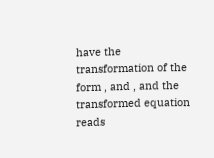have the transformation of the form , and , and the transformed equation reads